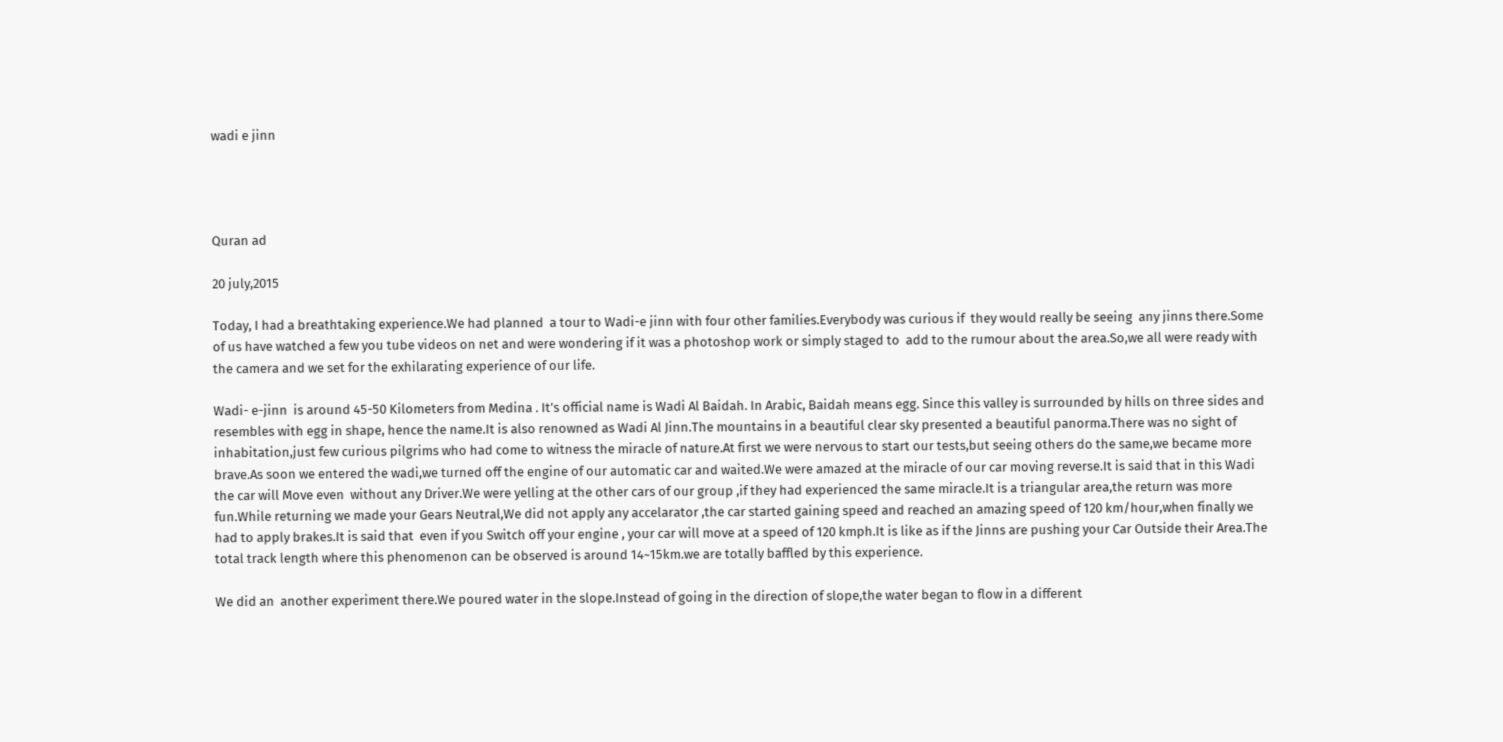wadi e jinn




Quran ad

20 july,2015

Today, I had a breathtaking experience.We had planned  a tour to Wadi-e jinn with four other families.Everybody was curious if  they would really be seeing  any jinns there.Some of us have watched a few you tube videos on net and were wondering if it was a photoshop work or simply staged to  add to the rumour about the area.So,we all were ready with the camera and we set for the exhilarating experience of our life.

Wadi- e-jinn  is around 45-50 Kilometers from Medina . It’s official name is Wadi Al Baidah. In Arabic, Baidah means egg. Since this valley is surrounded by hills on three sides and resembles with egg in shape, hence the name.It is also renowned as Wadi Al Jinn.The mountains in a beautiful clear sky presented a beautiful panorma.There was no sight of inhabitation,just few curious pilgrims who had come to witness the miracle of nature.At first we were nervous to start our tests,but seeing others do the same,we became more brave.As soon we entered the wadi,we turned off the engine of our automatic car and waited.We were amazed at the miracle of our car moving reverse.It is said that in this Wadi the car will Move even  without any Driver.We were yelling at the other cars of our group ,if they had experienced the same miracle.It is a triangular area,the return was more fun.While returning we made your Gears Neutral,We did not apply any accelarator ,the car started gaining speed and reached an amazing speed of 120 km/hour,when finally we had to apply brakes.It is said that  even if you Switch off your engine , your car will move at a speed of 120 kmph.It is like as if the Jinns are pushing your Car Outside their Area.The total track length where this phenomenon can be observed is around 14~15km.we are totally baffled by this experience.

We did an  another experiment there.We poured water in the slope.Instead of going in the direction of slope,the water began to flow in a different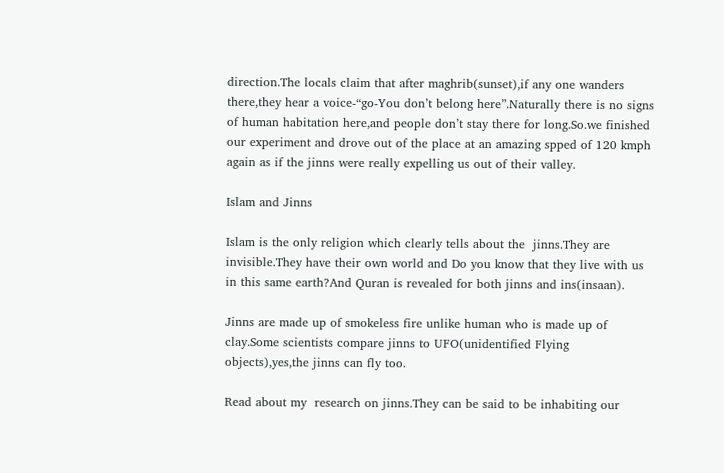direction.The locals claim that after maghrib(sunset),if any one wanders there,they hear a voice-“go-You don’t belong here”.Naturally there is no signs of human habitation here,and people don’t stay there for long.So.we finished our experiment and drove out of the place at an amazing spped of 120 kmph again as if the jinns were really expelling us out of their valley.

Islam and Jinns

Islam is the only religion which clearly tells about the  jinns.They are invisible.They have their own world and Do you know that they live with us  in this same earth?And Quran is revealed for both jinns and ins(insaan).

Jinns are made up of smokeless fire unlike human who is made up of clay.Some scientists compare jinns to UFO(unidentified Flying objects),yes,the jinns can fly too.

Read about my  research on jinns.They can be said to be inhabiting our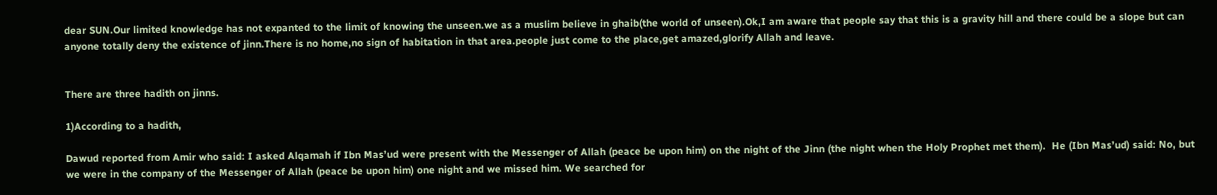dear SUN.Our limited knowledge has not expanted to the limit of knowing the unseen.we as a muslim believe in ghaib(the world of unseen).Ok,I am aware that people say that this is a gravity hill and there could be a slope but can anyone totally deny the existence of jinn.There is no home,no sign of habitation in that area.people just come to the place,get amazed,glorify Allah and leave.


There are three hadith on jinns.

1)According to a hadith,

Dawud reported from Amir who said: I asked Alqamah if Ibn Mas’ud were present with the Messenger of Allah (peace be upon him) on the night of the Jinn (the night when the Holy Prophet met them).  He (Ibn Mas’ud) said: No, but we were in the company of the Messenger of Allah (peace be upon him) one night and we missed him. We searched for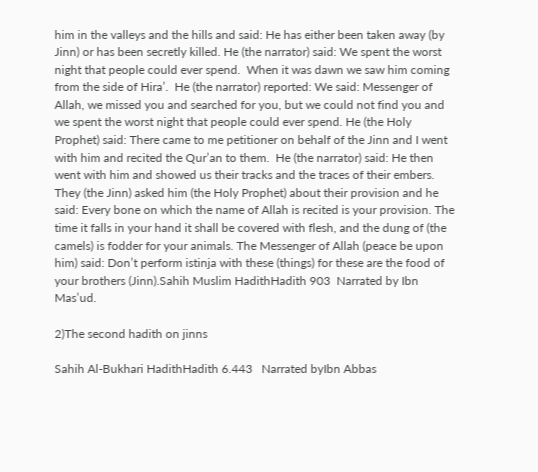him in the valleys and the hills and said: He has either been taken away (by Jinn) or has been secretly killed. He (the narrator) said: We spent the worst night that people could ever spend.  When it was dawn we saw him coming from the side of Hira’.  He (the narrator) reported: We said: Messenger of Allah, we missed you and searched for you, but we could not find you and we spent the worst night that people could ever spend. He (the Holy Prophet) said: There came to me petitioner on behalf of the Jinn and I went with him and recited the Qur’an to them.  He (the narrator) said: He then went with him and showed us their tracks and the traces of their embers.  They (the Jinn) asked him (the Holy Prophet) about their provision and he said: Every bone on which the name of Allah is recited is your provision. The time it falls in your hand it shall be covered with flesh, and the dung of (the camels) is fodder for your animals. The Messenger of Allah (peace be upon him) said: Don’t perform istinja with these (things) for these are the food of your brothers (Jinn).Sahih Muslim HadithHadith 903  Narrated by Ibn Mas’ud.

2)The second hadith on jinns

Sahih Al-Bukhari HadithHadith 6.443   Narrated byIbn Abbas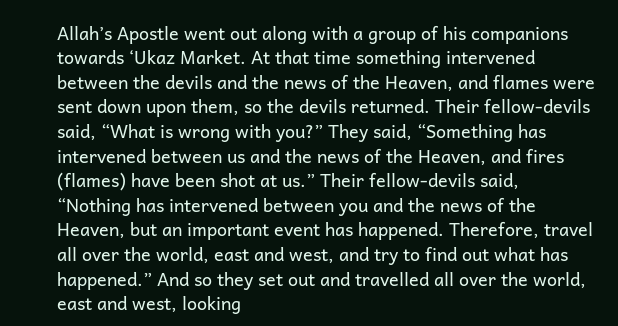Allah’s Apostle went out along with a group of his companions towards ‘Ukaz Market. At that time something intervened between the devils and the news of the Heaven, and flames were sent down upon them, so the devils returned. Their fellow-devils said, “What is wrong with you?” They said, “Something has intervened between us and the news of the Heaven, and fires (flames) have been shot at us.” Their fellow-devils said, “Nothing has intervened between you and the news of the Heaven, but an important event has happened. Therefore, travel all over the world, east and west, and try to find out what has happened.” And so they set out and travelled all over the world, east and west, looking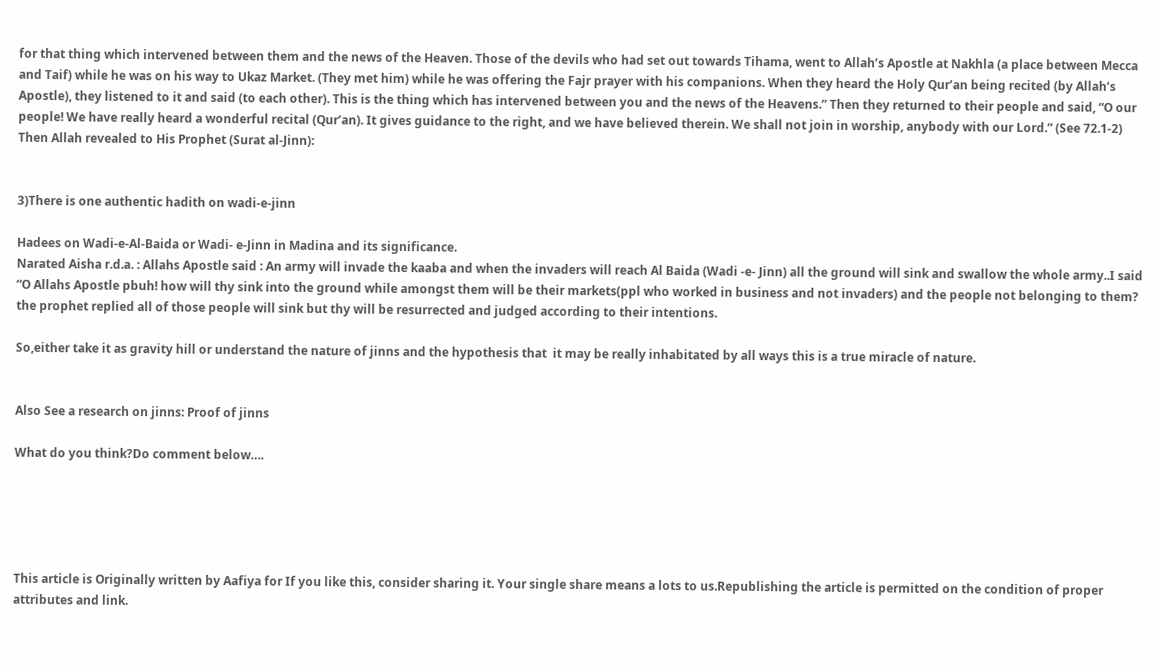for that thing which intervened between them and the news of the Heaven. Those of the devils who had set out towards Tihama, went to Allah’s Apostle at Nakhla (a place between Mecca and Taif) while he was on his way to Ukaz Market. (They met him) while he was offering the Fajr prayer with his companions. When they heard the Holy Qur’an being recited (by Allah’s Apostle), they listened to it and said (to each other). This is the thing which has intervened between you and the news of the Heavens.” Then they returned to their people and said, “O our people! We have really heard a wonderful recital (Qur’an). It gives guidance to the right, and we have believed therein. We shall not join in worship, anybody with our Lord.” (See 72.1-2) Then Allah revealed to His Prophet (Surat al-Jinn):


3)There is one authentic hadith on wadi-e-jinn

Hadees on Wadi-e-Al-Baida or Wadi- e-Jinn in Madina and its significance.
Narated Aisha r.d.a. : Allahs Apostle said : An army will invade the kaaba and when the invaders will reach Al Baida (Wadi -e- Jinn) all the ground will sink and swallow the whole army..I said “O Allahs Apostle pbuh! how will thy sink into the ground while amongst them will be their markets(ppl who worked in business and not invaders) and the people not belonging to them? the prophet replied all of those people will sink but thy will be resurrected and judged according to their intentions.

So,either take it as gravity hill or understand the nature of jinns and the hypothesis that  it may be really inhabitated by all ways this is a true miracle of nature.


Also See a research on jinns: Proof of jinns

What do you think?Do comment below….





This article is Originally written by Aafiya for If you like this, consider sharing it. Your single share means a lots to us.Republishing the article is permitted on the condition of proper attributes and link.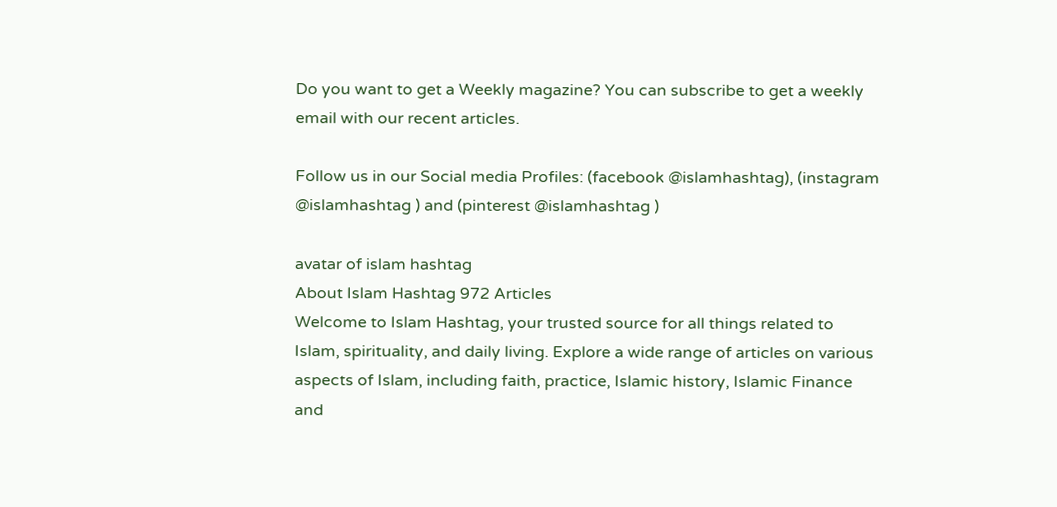Do you want to get a Weekly magazine? You can subscribe to get a weekly email with our recent articles.

Follow us in our Social media Profiles: (facebook @islamhashtag), (instagram @islamhashtag ) and (pinterest @islamhashtag )

avatar of islam hashtag
About Islam Hashtag 972 Articles
Welcome to Islam Hashtag, your trusted source for all things related to Islam, spirituality, and daily living. Explore a wide range of articles on various aspects of Islam, including faith, practice, Islamic history, Islamic Finance and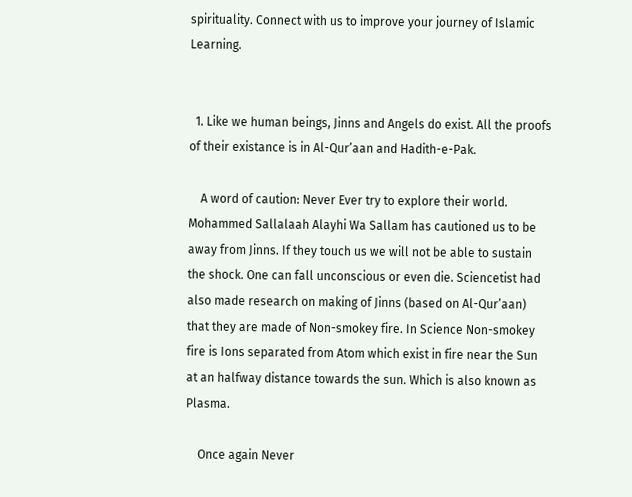spirituality. Connect with us to improve your journey of Islamic Learning.


  1. Like we human beings, Jinns and Angels do exist. All the proofs of their existance is in Al-Qur’aan and Hadith-e-Pak.

    A word of caution: Never Ever try to explore their world. Mohammed Sallalaah Alayhi Wa Sallam has cautioned us to be away from Jinns. If they touch us we will not be able to sustain the shock. One can fall unconscious or even die. Sciencetist had also made research on making of Jinns (based on Al-Qur’aan) that they are made of Non-smokey fire. In Science Non-smokey fire is Ions separated from Atom which exist in fire near the Sun at an halfway distance towards the sun. Which is also known as Plasma.

    Once again Never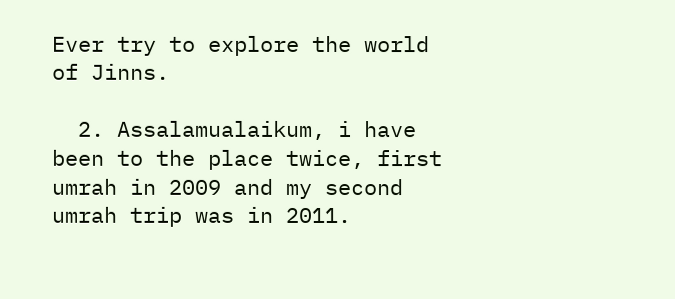Ever try to explore the world of Jinns.

  2. Assalamualaikum, i have been to the place twice, first umrah in 2009 and my second umrah trip was in 2011.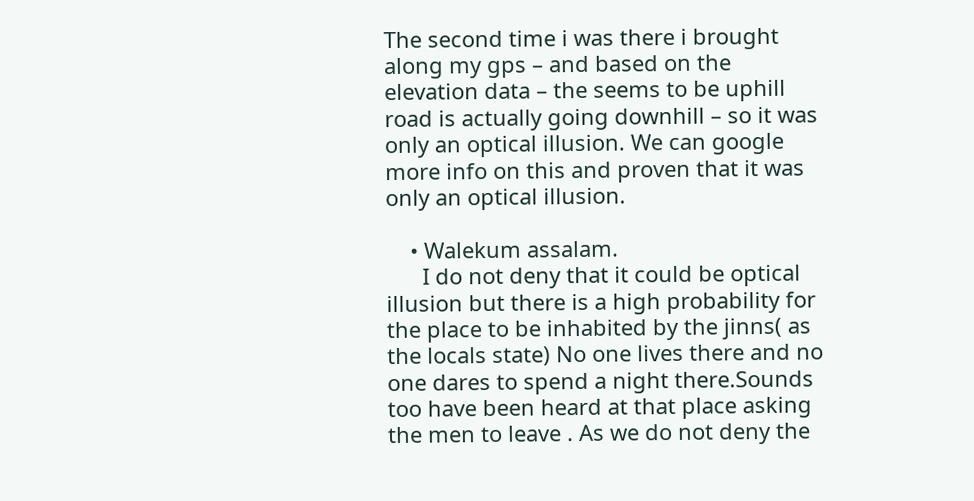The second time i was there i brought along my gps – and based on the elevation data – the seems to be uphill road is actually going downhill – so it was only an optical illusion. We can google more info on this and proven that it was only an optical illusion.

    • Walekum assalam.
      I do not deny that it could be optical illusion but there is a high probability for the place to be inhabited by the jinns( as the locals state) No one lives there and no one dares to spend a night there.Sounds too have been heard at that place asking the men to leave . As we do not deny the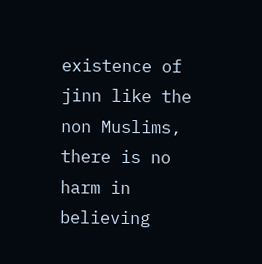existence of jinn like the non Muslims, there is no harm in believing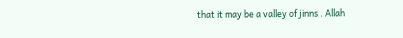that it may be a valley of jinns . Allah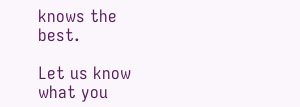knows the best.

Let us know what you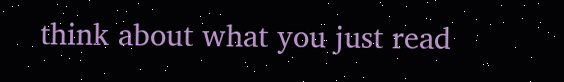think about what you just read